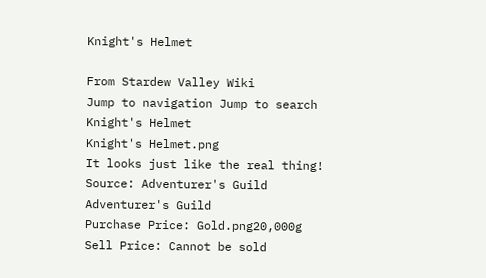Knight's Helmet

From Stardew Valley Wiki
Jump to navigation Jump to search
Knight's Helmet
Knight's Helmet.png
It looks just like the real thing!
Source: Adventurer's Guild
Adventurer's Guild
Purchase Price: Gold.png20,000g
Sell Price: Cannot be sold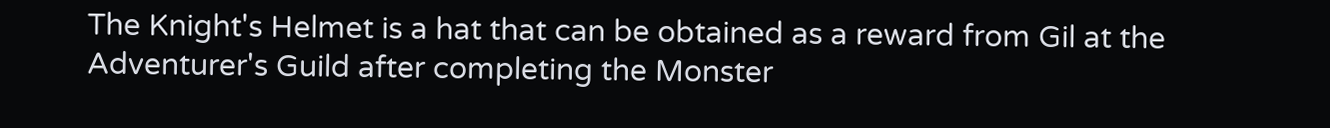The Knight's Helmet is a hat that can be obtained as a reward from Gil at the Adventurer's Guild after completing the Monster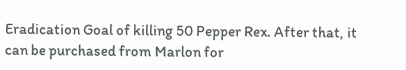Eradication Goal of killing 50 Pepper Rex. After that, it can be purchased from Marlon for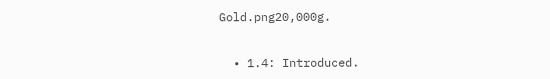Gold.png20,000g.


  • 1.4: Introduced.